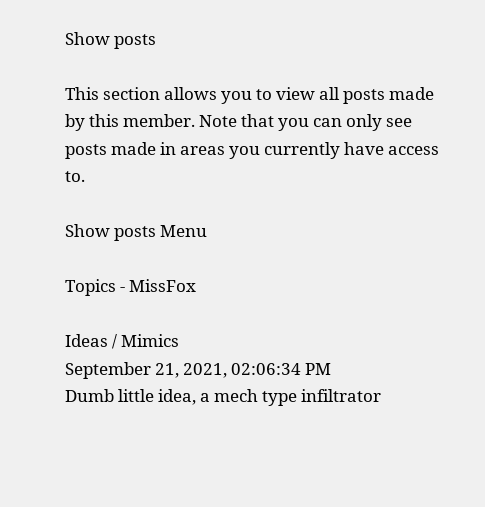Show posts

This section allows you to view all posts made by this member. Note that you can only see posts made in areas you currently have access to.

Show posts Menu

Topics - MissFox

Ideas / Mimics
September 21, 2021, 02:06:34 PM
Dumb little idea, a mech type infiltrator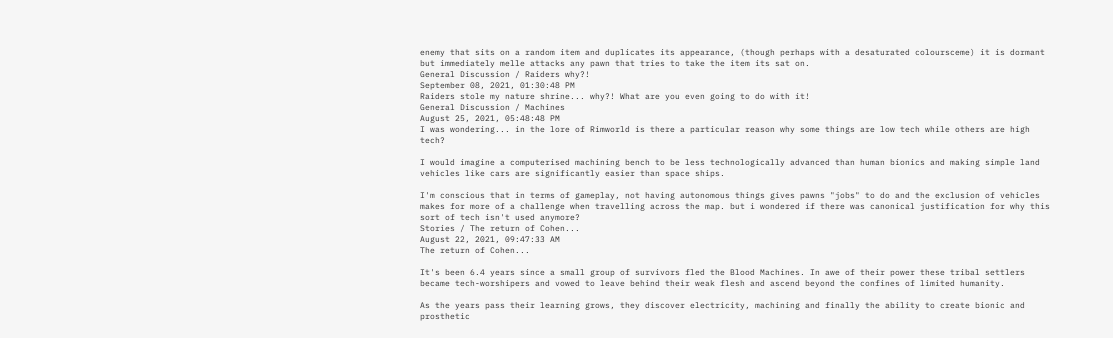enemy that sits on a random item and duplicates its appearance, (though perhaps with a desaturated coloursceme) it is dormant but immediately melle attacks any pawn that tries to take the item its sat on.
General Discussion / Raiders why?!
September 08, 2021, 01:30:48 PM
Raiders stole my nature shrine... why?! What are you even going to do with it!
General Discussion / Machines
August 25, 2021, 05:48:48 PM
I was wondering... in the lore of Rimworld is there a particular reason why some things are low tech while others are high tech?

I would imagine a computerised machining bench to be less technologically advanced than human bionics and making simple land vehicles like cars are significantly easier than space ships.

I'm conscious that in terms of gameplay, not having autonomous things gives pawns "jobs" to do and the exclusion of vehicles makes for more of a challenge when travelling across the map. but i wondered if there was canonical justification for why this sort of tech isn't used anymore?
Stories / The return of Cohen...
August 22, 2021, 09:47:33 AM
The return of Cohen...

It's been 6.4 years since a small group of survivors fled the Blood Machines. In awe of their power these tribal settlers became tech-worshipers and vowed to leave behind their weak flesh and ascend beyond the confines of limited humanity.

As the years pass their learning grows, they discover electricity, machining and finally the ability to create bionic and prosthetic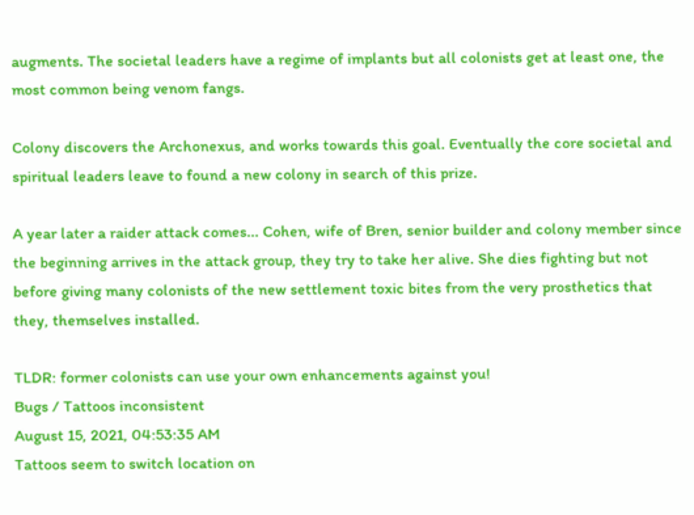augments. The societal leaders have a regime of implants but all colonists get at least one, the most common being venom fangs.

Colony discovers the Archonexus, and works towards this goal. Eventually the core societal and spiritual leaders leave to found a new colony in search of this prize.

A year later a raider attack comes... Cohen, wife of Bren, senior builder and colony member since the beginning arrives in the attack group, they try to take her alive. She dies fighting but not before giving many colonists of the new settlement toxic bites from the very prosthetics that they, themselves installed.

TLDR: former colonists can use your own enhancements against you!
Bugs / Tattoos inconsistent
August 15, 2021, 04:53:35 AM
Tattoos seem to switch location on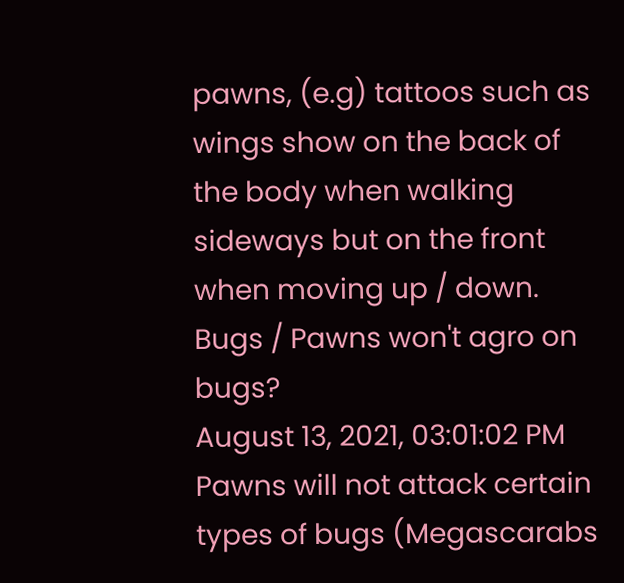pawns, (e.g) tattoos such as wings show on the back of the body when walking sideways but on the front when moving up / down.
Bugs / Pawns won't agro on bugs?
August 13, 2021, 03:01:02 PM
Pawns will not attack certain types of bugs (Megascarabs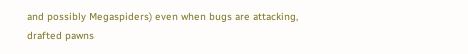and possibly Megaspiders) even when bugs are attacking, drafted pawns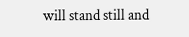will stand still and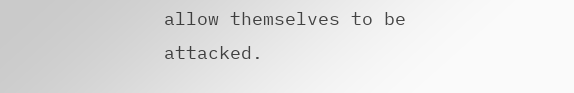allow themselves to be attacked.